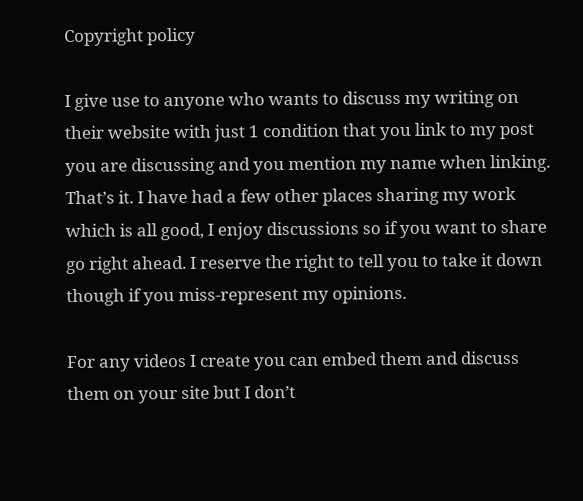Copyright policy

I give use to anyone who wants to discuss my writing on their website with just 1 condition that you link to my post you are discussing and you mention my name when linking. That’s it. I have had a few other places sharing my work which is all good, I enjoy discussions so if you want to share go right ahead. I reserve the right to tell you to take it down though if you miss-represent my opinions.

For any videos I create you can embed them and discuss them on your site but I don’t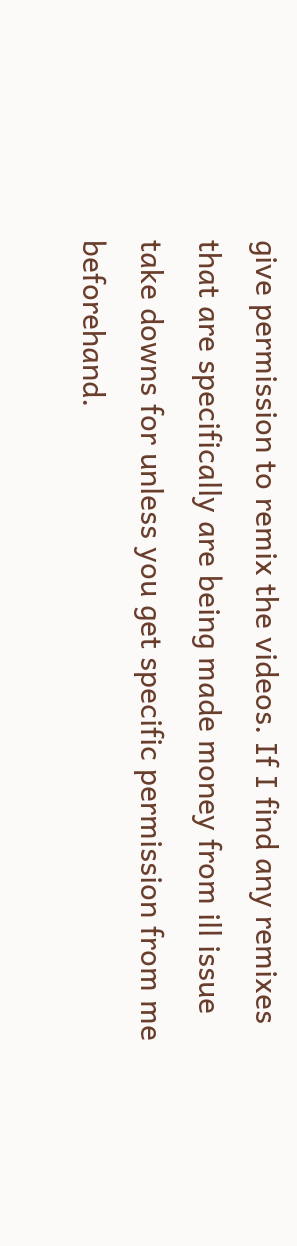give permission to remix the videos. If I find any remixes that are specifically are being made money from ill issue take downs for unless you get specific permission from me beforehand.